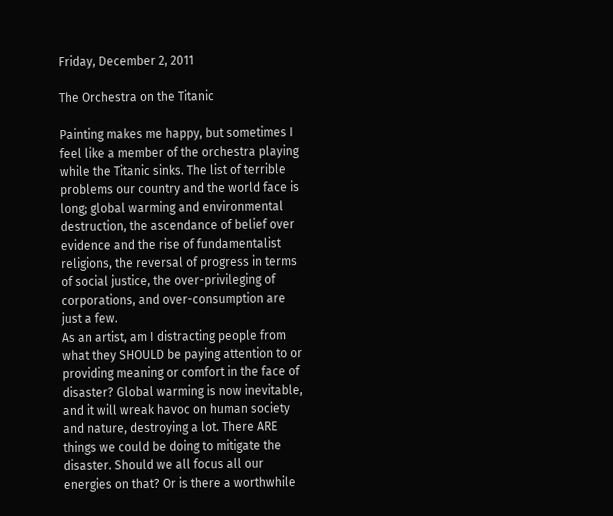Friday, December 2, 2011

The Orchestra on the Titanic

Painting makes me happy, but sometimes I feel like a member of the orchestra playing while the Titanic sinks. The list of terrible problems our country and the world face is long; global warming and environmental destruction, the ascendance of belief over evidence and the rise of fundamentalist religions, the reversal of progress in terms of social justice, the over-privileging of corporations, and over-consumption are just a few.
As an artist, am I distracting people from what they SHOULD be paying attention to or providing meaning or comfort in the face of disaster? Global warming is now inevitable, and it will wreak havoc on human society and nature, destroying a lot. There ARE things we could be doing to mitigate the disaster. Should we all focus all our energies on that? Or is there a worthwhile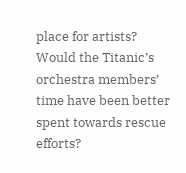place for artists?
Would the Titanic’s orchestra members’ time have been better spent towards rescue efforts?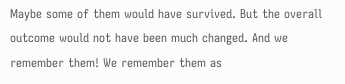Maybe some of them would have survived. But the overall outcome would not have been much changed. And we remember them! We remember them as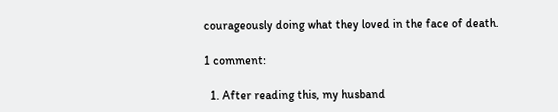courageously doing what they loved in the face of death.

1 comment:

  1. After reading this, my husband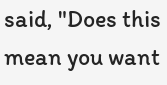said, "Does this mean you want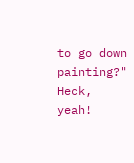to go down painting?" Heck, yeah!